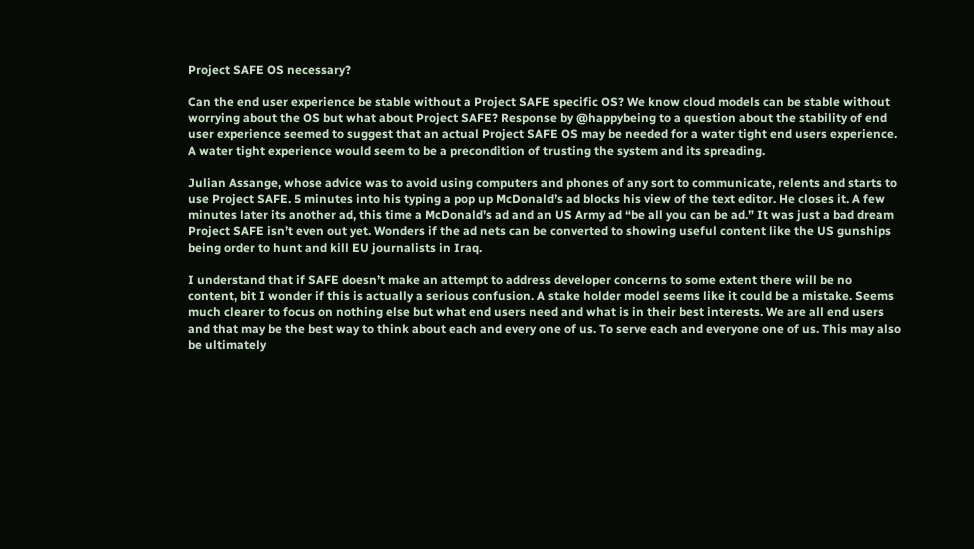Project SAFE OS necessary?

Can the end user experience be stable without a Project SAFE specific OS? We know cloud models can be stable without worrying about the OS but what about Project SAFE? Response by @happybeing to a question about the stability of end user experience seemed to suggest that an actual Project SAFE OS may be needed for a water tight end users experience. A water tight experience would seem to be a precondition of trusting the system and its spreading.

Julian Assange, whose advice was to avoid using computers and phones of any sort to communicate, relents and starts to use Project SAFE. 5 minutes into his typing a pop up McDonald’s ad blocks his view of the text editor. He closes it. A few minutes later its another ad, this time a McDonald’s ad and an US Army ad “be all you can be ad.” It was just a bad dream Project SAFE isn’t even out yet. Wonders if the ad nets can be converted to showing useful content like the US gunships being order to hunt and kill EU journalists in Iraq.

I understand that if SAFE doesn’t make an attempt to address developer concerns to some extent there will be no content, bit I wonder if this is actually a serious confusion. A stake holder model seems like it could be a mistake. Seems much clearer to focus on nothing else but what end users need and what is in their best interests. We are all end users and that may be the best way to think about each and every one of us. To serve each and everyone one of us. This may also be ultimately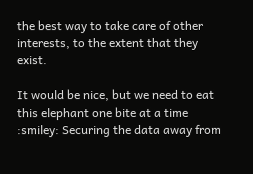the best way to take care of other interests, to the extent that they exist.

It would be nice, but we need to eat this elephant one bite at a time :smiley: Securing the data away from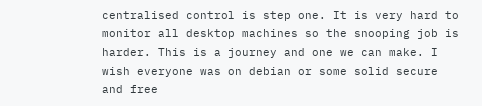centralised control is step one. It is very hard to monitor all desktop machines so the snooping job is harder. This is a journey and one we can make. I wish everyone was on debian or some solid secure and free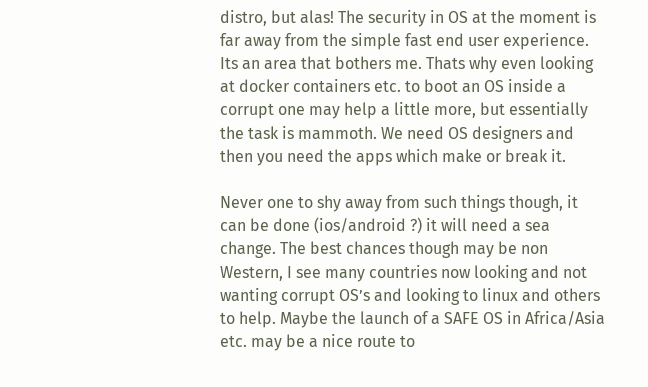distro, but alas! The security in OS at the moment is far away from the simple fast end user experience. Its an area that bothers me. Thats why even looking at docker containers etc. to boot an OS inside a corrupt one may help a little more, but essentially the task is mammoth. We need OS designers and then you need the apps which make or break it.

Never one to shy away from such things though, it can be done (ios/android ?) it will need a sea change. The best chances though may be non Western, I see many countries now looking and not wanting corrupt OS’s and looking to linux and others to help. Maybe the launch of a SAFE OS in Africa/Asia etc. may be a nice route to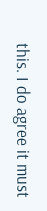this. I do agree it must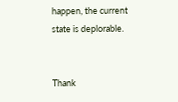happen, the current state is deplorable.


Thank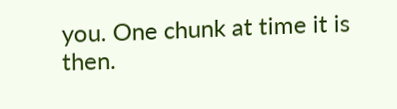you. One chunk at time it is then.